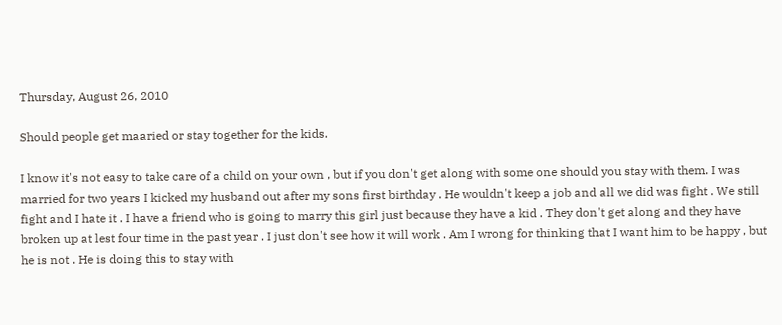Thursday, August 26, 2010

Should people get maaried or stay together for the kids.

I know it's not easy to take care of a child on your own , but if you don't get along with some one should you stay with them. I was married for two years I kicked my husband out after my sons first birthday . He wouldn't keep a job and all we did was fight . We still fight and I hate it . I have a friend who is going to marry this girl just because they have a kid . They don't get along and they have broken up at lest four time in the past year . I just don't see how it will work . Am I wrong for thinking that I want him to be happy , but he is not . He is doing this to stay with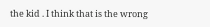the kid . I think that is the wrong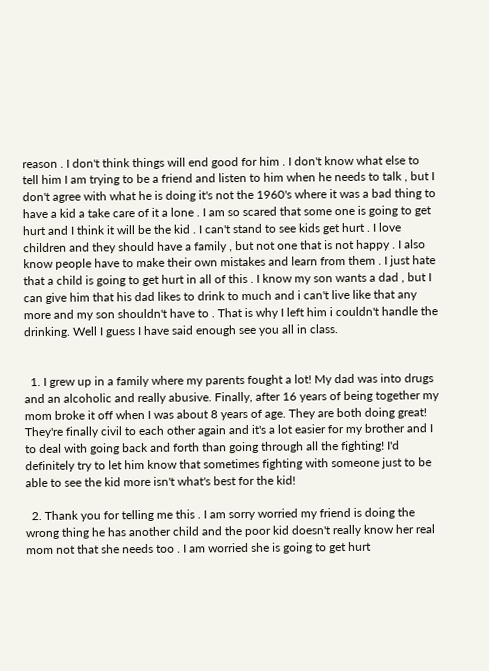reason . I don't think things will end good for him . I don't know what else to tell him I am trying to be a friend and listen to him when he needs to talk , but I don't agree with what he is doing it's not the 1960's where it was a bad thing to have a kid a take care of it a lone . I am so scared that some one is going to get hurt and I think it will be the kid . I can't stand to see kids get hurt . I love children and they should have a family , but not one that is not happy . I also know people have to make their own mistakes and learn from them . I just hate that a child is going to get hurt in all of this . I know my son wants a dad , but I can give him that his dad likes to drink to much and i can't live like that any more and my son shouldn't have to . That is why I left him i couldn't handle the drinking. Well I guess I have said enough see you all in class.


  1. I grew up in a family where my parents fought a lot! My dad was into drugs and an alcoholic and really abusive. Finally, after 16 years of being together my mom broke it off when I was about 8 years of age. They are both doing great! They're finally civil to each other again and it's a lot easier for my brother and I to deal with going back and forth than going through all the fighting! I'd definitely try to let him know that sometimes fighting with someone just to be able to see the kid more isn't what's best for the kid!

  2. Thank you for telling me this . I am sorry worried my friend is doing the wrong thing he has another child and the poor kid doesn't really know her real mom not that she needs too . I am worried she is going to get hurt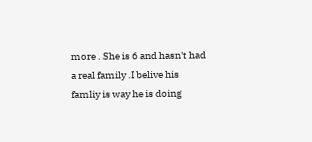more . She is 6 and hasn't had a real family .I belive his famliy is way he is doing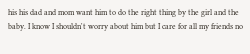his his dad and mom want him to do the right thing by the girl and the baby. I know I shouldn't worry about him but I care for all my friends no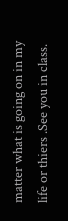matter what is going on in my life or thiers .See you in class.